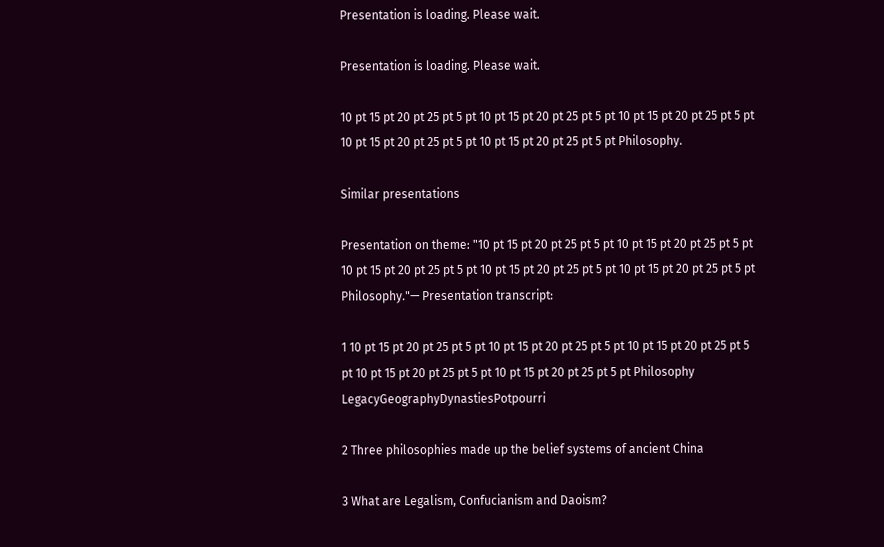Presentation is loading. Please wait.

Presentation is loading. Please wait.

10 pt 15 pt 20 pt 25 pt 5 pt 10 pt 15 pt 20 pt 25 pt 5 pt 10 pt 15 pt 20 pt 25 pt 5 pt 10 pt 15 pt 20 pt 25 pt 5 pt 10 pt 15 pt 20 pt 25 pt 5 pt Philosophy.

Similar presentations

Presentation on theme: "10 pt 15 pt 20 pt 25 pt 5 pt 10 pt 15 pt 20 pt 25 pt 5 pt 10 pt 15 pt 20 pt 25 pt 5 pt 10 pt 15 pt 20 pt 25 pt 5 pt 10 pt 15 pt 20 pt 25 pt 5 pt Philosophy."— Presentation transcript:

1 10 pt 15 pt 20 pt 25 pt 5 pt 10 pt 15 pt 20 pt 25 pt 5 pt 10 pt 15 pt 20 pt 25 pt 5 pt 10 pt 15 pt 20 pt 25 pt 5 pt 10 pt 15 pt 20 pt 25 pt 5 pt Philosophy LegacyGeographyDynastiesPotpourri

2 Three philosophies made up the belief systems of ancient China

3 What are Legalism, Confucianism and Daoism?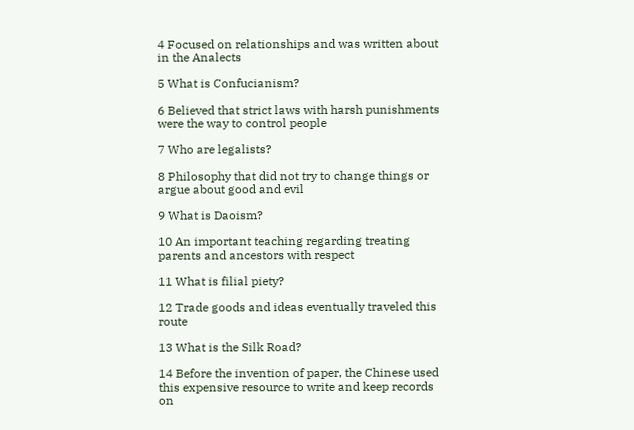4 Focused on relationships and was written about in the Analects

5 What is Confucianism?

6 Believed that strict laws with harsh punishments were the way to control people

7 Who are legalists?

8 Philosophy that did not try to change things or argue about good and evil

9 What is Daoism?

10 An important teaching regarding treating parents and ancestors with respect

11 What is filial piety?

12 Trade goods and ideas eventually traveled this route

13 What is the Silk Road?

14 Before the invention of paper, the Chinese used this expensive resource to write and keep records on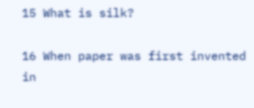15 What is silk?

16 When paper was first invented in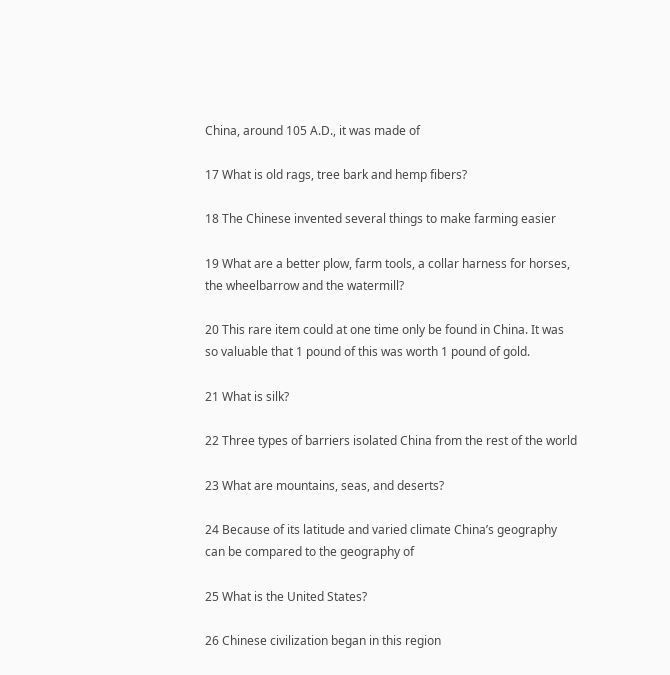China, around 105 A.D., it was made of

17 What is old rags, tree bark and hemp fibers?

18 The Chinese invented several things to make farming easier

19 What are a better plow, farm tools, a collar harness for horses, the wheelbarrow and the watermill?

20 This rare item could at one time only be found in China. It was so valuable that 1 pound of this was worth 1 pound of gold.

21 What is silk?

22 Three types of barriers isolated China from the rest of the world

23 What are mountains, seas, and deserts?

24 Because of its latitude and varied climate China’s geography can be compared to the geography of

25 What is the United States?

26 Chinese civilization began in this region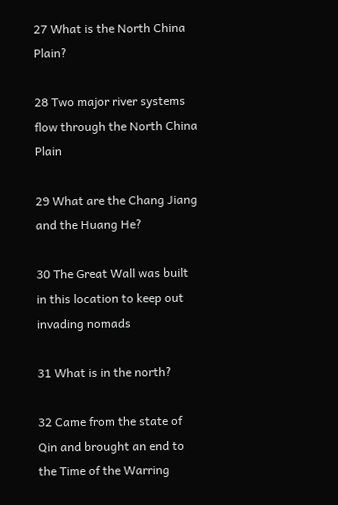27 What is the North China Plain?

28 Two major river systems flow through the North China Plain

29 What are the Chang Jiang and the Huang He?

30 The Great Wall was built in this location to keep out invading nomads

31 What is in the north?

32 Came from the state of Qin and brought an end to the Time of the Warring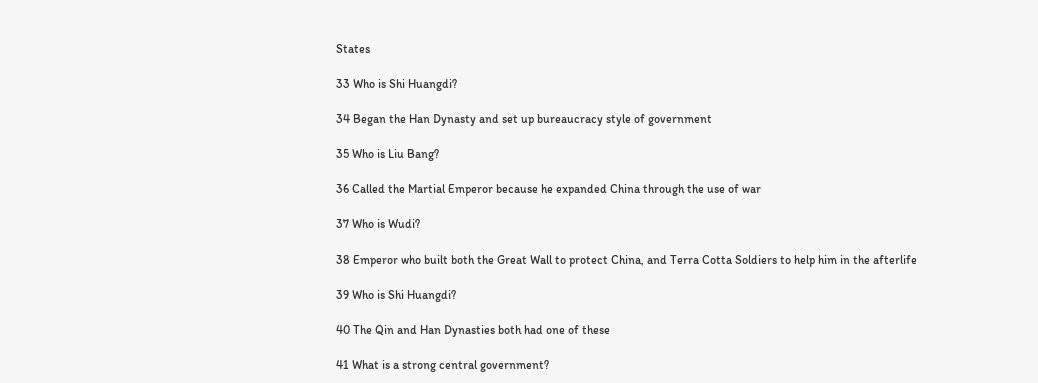States

33 Who is Shi Huangdi?

34 Began the Han Dynasty and set up bureaucracy style of government

35 Who is Liu Bang?

36 Called the Martial Emperor because he expanded China through the use of war

37 Who is Wudi?

38 Emperor who built both the Great Wall to protect China, and Terra Cotta Soldiers to help him in the afterlife

39 Who is Shi Huangdi?

40 The Qin and Han Dynasties both had one of these

41 What is a strong central government?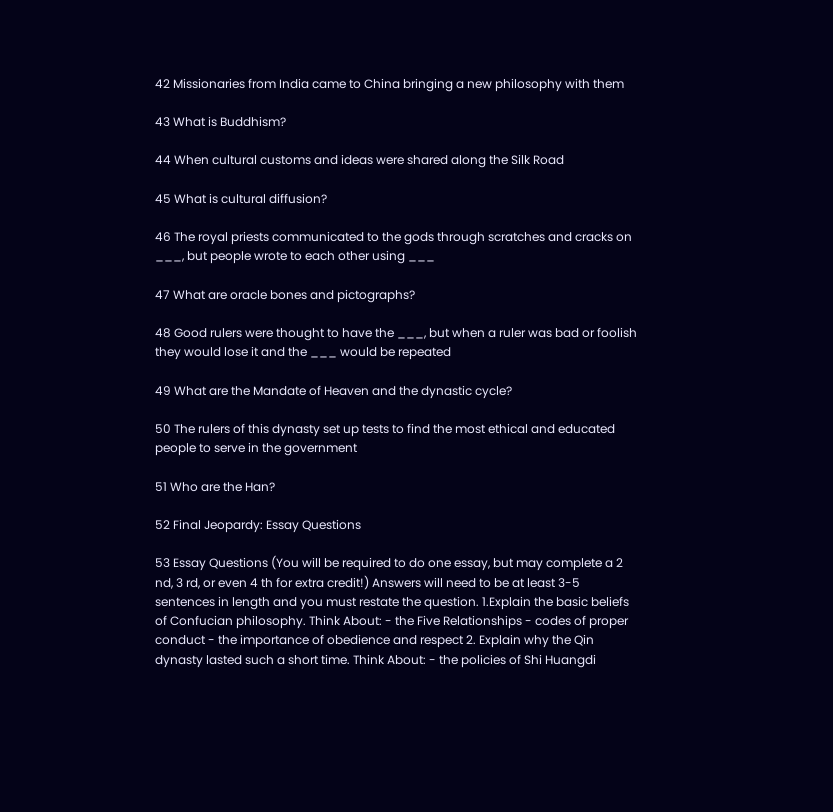42 Missionaries from India came to China bringing a new philosophy with them

43 What is Buddhism?

44 When cultural customs and ideas were shared along the Silk Road

45 What is cultural diffusion?

46 The royal priests communicated to the gods through scratches and cracks on ___, but people wrote to each other using ___

47 What are oracle bones and pictographs?

48 Good rulers were thought to have the ___, but when a ruler was bad or foolish they would lose it and the ___ would be repeated

49 What are the Mandate of Heaven and the dynastic cycle?

50 The rulers of this dynasty set up tests to find the most ethical and educated people to serve in the government

51 Who are the Han?

52 Final Jeopardy: Essay Questions

53 Essay Questions (You will be required to do one essay, but may complete a 2 nd, 3 rd, or even 4 th for extra credit!) Answers will need to be at least 3-5 sentences in length and you must restate the question. 1.Explain the basic beliefs of Confucian philosophy. Think About: - the Five Relationships - codes of proper conduct - the importance of obedience and respect 2. Explain why the Qin dynasty lasted such a short time. Think About: - the policies of Shi Huangdi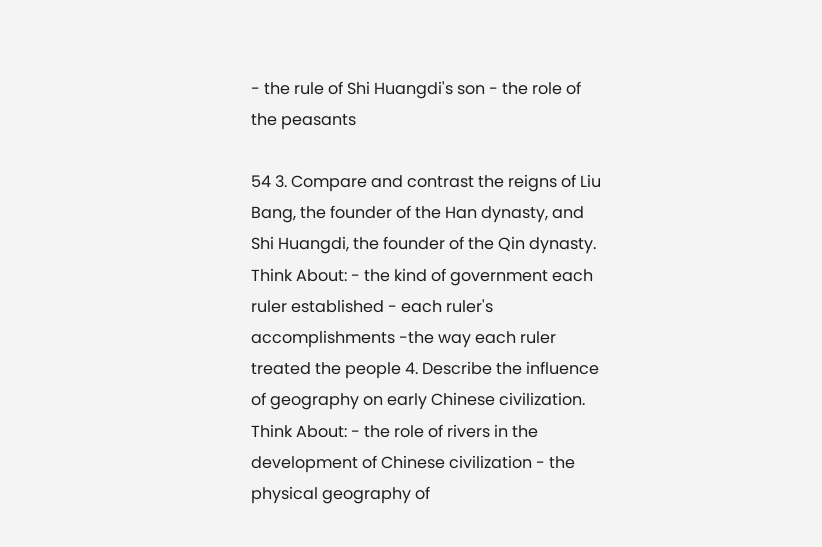- the rule of Shi Huangdi's son - the role of the peasants

54 3. Compare and contrast the reigns of Liu Bang, the founder of the Han dynasty, and Shi Huangdi, the founder of the Qin dynasty. Think About: - the kind of government each ruler established - each ruler's accomplishments -the way each ruler treated the people 4. Describe the influence of geography on early Chinese civilization. Think About: - the role of rivers in the development of Chinese civilization - the physical geography of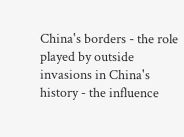China's borders - the role played by outside invasions in China's history - the influence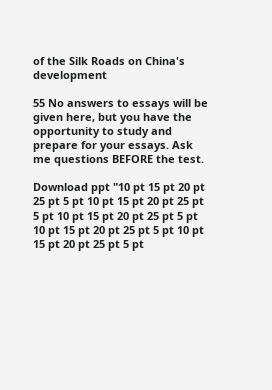of the Silk Roads on China's development

55 No answers to essays will be given here, but you have the opportunity to study and prepare for your essays. Ask me questions BEFORE the test.

Download ppt "10 pt 15 pt 20 pt 25 pt 5 pt 10 pt 15 pt 20 pt 25 pt 5 pt 10 pt 15 pt 20 pt 25 pt 5 pt 10 pt 15 pt 20 pt 25 pt 5 pt 10 pt 15 pt 20 pt 25 pt 5 pt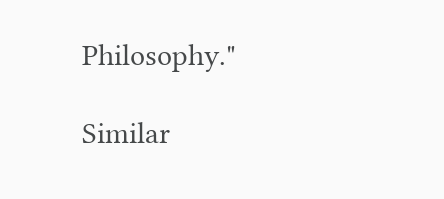Philosophy."

Similar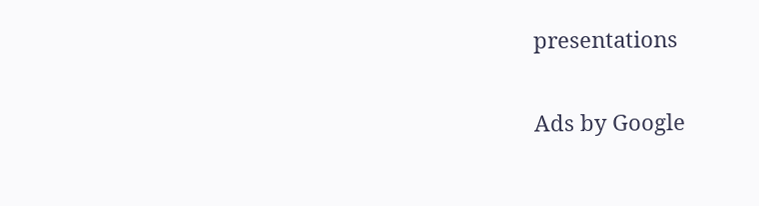presentations

Ads by Google